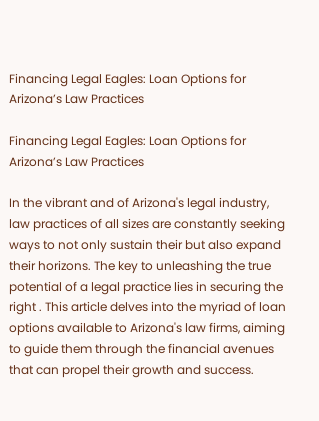Financing Legal Eagles: Loan Options for Arizona’s Law Practices

Financing Legal Eagles: Loan Options for Arizona’s Law Practices

In the vibrant and of Arizona's legal industry, law practices of all sizes are constantly seeking ways to not only sustain their but also expand their horizons. The key to unleashing the true potential of a legal practice lies in securing the right . This article delves into the myriad of loan options available to Arizona's law firms, aiming to guide them through the financial avenues that can propel their growth and success.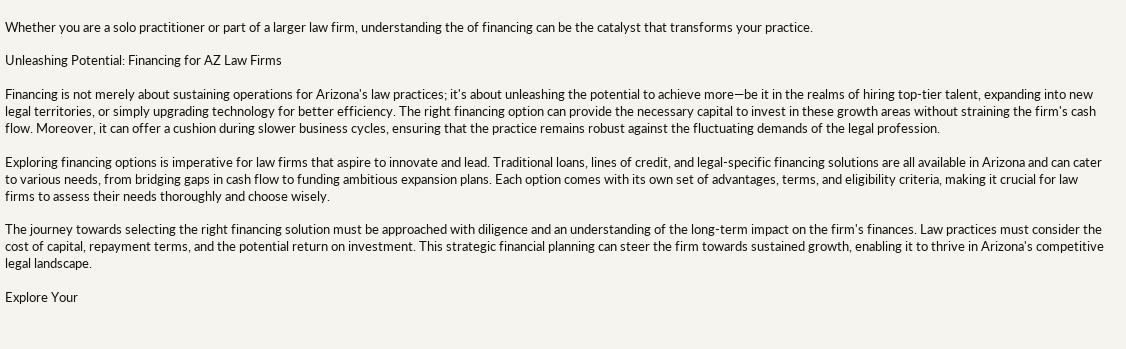Whether you are a solo practitioner or part of a larger law firm, understanding the of financing can be the catalyst that transforms your practice.

Unleashing Potential: Financing for AZ Law Firms

Financing is not merely about sustaining operations for Arizona's law practices; it's about unleashing the potential to achieve more—be it in the realms of hiring top-tier talent, expanding into new legal territories, or simply upgrading technology for better efficiency. The right financing option can provide the necessary capital to invest in these growth areas without straining the firm's cash flow. Moreover, it can offer a cushion during slower business cycles, ensuring that the practice remains robust against the fluctuating demands of the legal profession.

Exploring financing options is imperative for law firms that aspire to innovate and lead. Traditional loans, lines of credit, and legal-specific financing solutions are all available in Arizona and can cater to various needs, from bridging gaps in cash flow to funding ambitious expansion plans. Each option comes with its own set of advantages, terms, and eligibility criteria, making it crucial for law firms to assess their needs thoroughly and choose wisely.

The journey towards selecting the right financing solution must be approached with diligence and an understanding of the long-term impact on the firm's finances. Law practices must consider the cost of capital, repayment terms, and the potential return on investment. This strategic financial planning can steer the firm towards sustained growth, enabling it to thrive in Arizona's competitive legal landscape.

Explore Your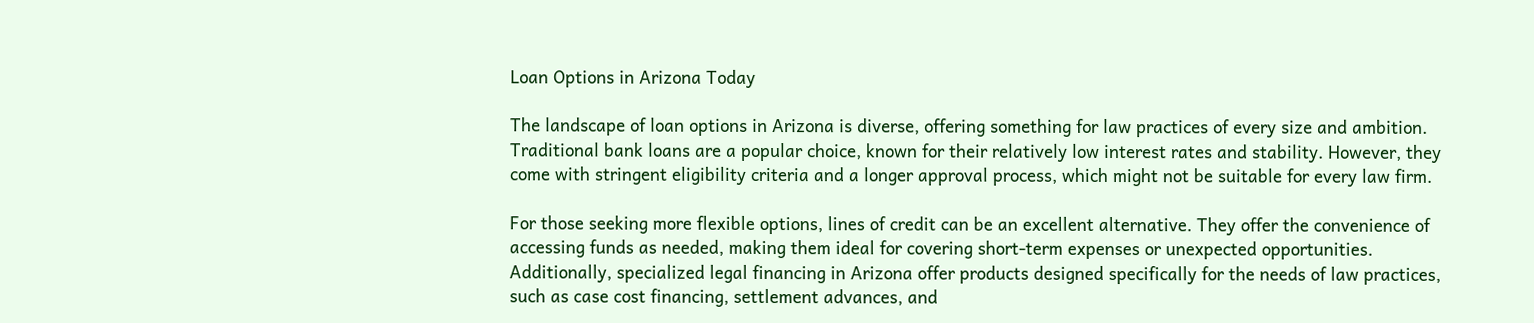Loan Options in Arizona Today

The landscape of loan options in Arizona is diverse, offering something for law practices of every size and ambition. Traditional bank loans are a popular choice, known for their relatively low interest rates and stability. However, they come with stringent eligibility criteria and a longer approval process, which might not be suitable for every law firm.

For those seeking more flexible options, lines of credit can be an excellent alternative. They offer the convenience of accessing funds as needed, making them ideal for covering short-term expenses or unexpected opportunities. Additionally, specialized legal financing in Arizona offer products designed specifically for the needs of law practices, such as case cost financing, settlement advances, and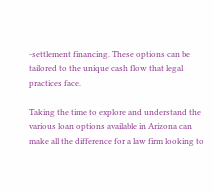-settlement financing. These options can be tailored to the unique cash flow that legal practices face.

Taking the time to explore and understand the various loan options available in Arizona can make all the difference for a law firm looking to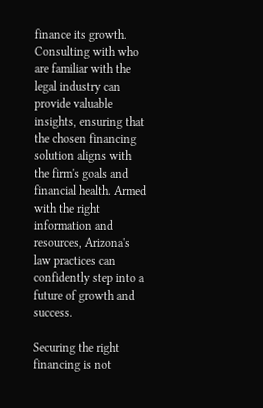finance its growth. Consulting with who are familiar with the legal industry can provide valuable insights, ensuring that the chosen financing solution aligns with the firm's goals and financial health. Armed with the right information and resources, Arizona's law practices can confidently step into a future of growth and success.

Securing the right financing is not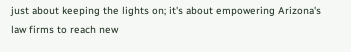just about keeping the lights on; it's about empowering Arizona's law firms to reach new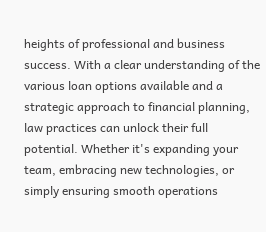heights of professional and business success. With a clear understanding of the various loan options available and a strategic approach to financial planning, law practices can unlock their full potential. Whether it's expanding your team, embracing new technologies, or simply ensuring smooth operations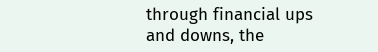through financial ups and downs, the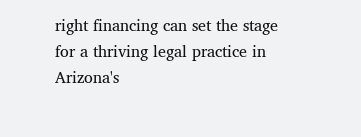right financing can set the stage for a thriving legal practice in Arizona's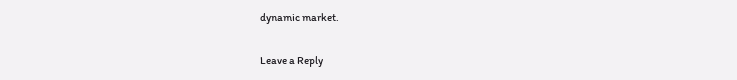dynamic market.

Leave a Reply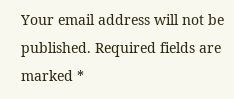Your email address will not be published. Required fields are marked *